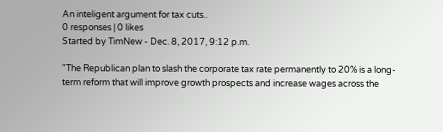An inteligent argument for tax cuts..
0 responses | 0 likes
Started by TimNew - Dec. 8, 2017, 9:12 p.m.

"The Republican plan to slash the corporate tax rate permanently to 20% is a long-term reform that will improve growth prospects and increase wages across the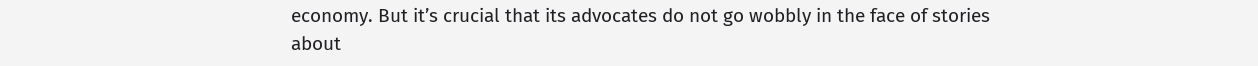economy. But it’s crucial that its advocates do not go wobbly in the face of stories about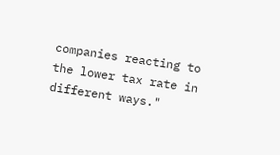companies reacting to the lower tax rate in different ways."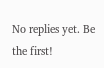No replies yet. Be the first!